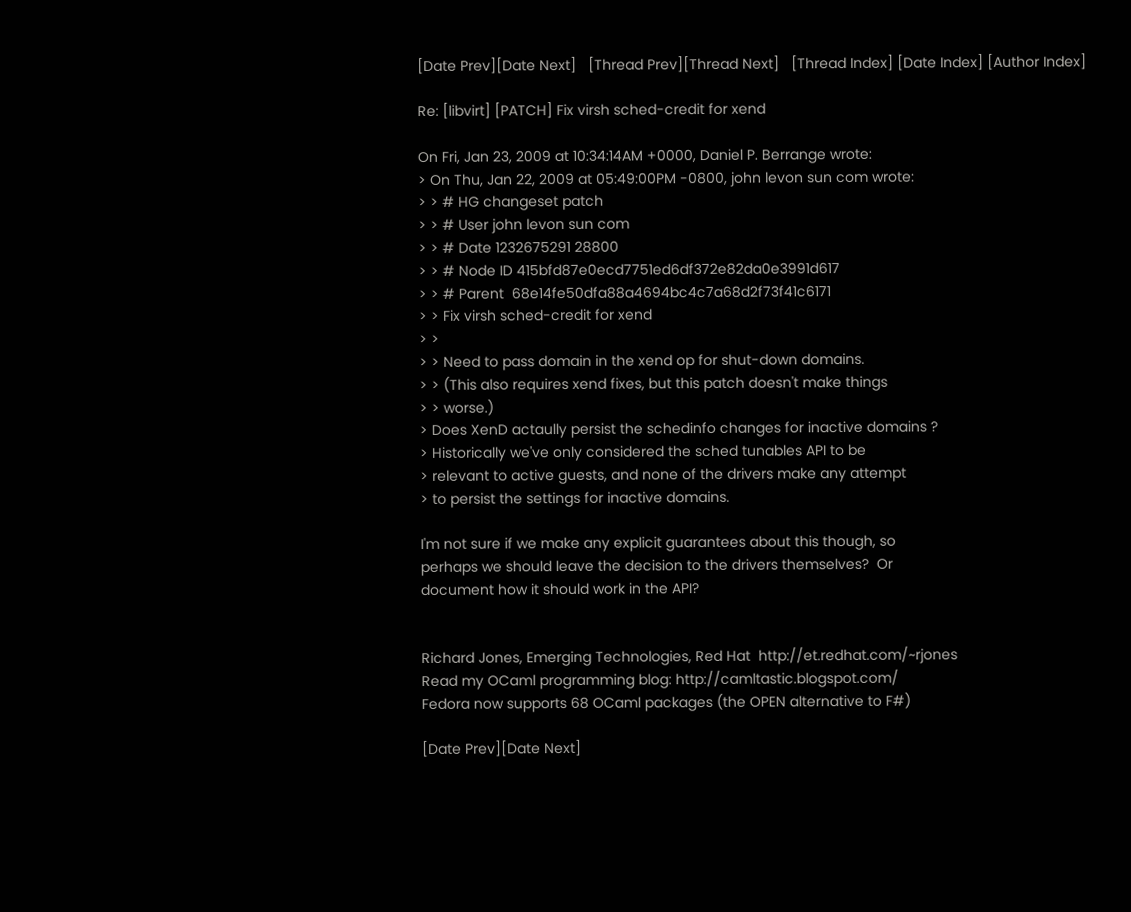[Date Prev][Date Next]   [Thread Prev][Thread Next]   [Thread Index] [Date Index] [Author Index]

Re: [libvirt] [PATCH] Fix virsh sched-credit for xend

On Fri, Jan 23, 2009 at 10:34:14AM +0000, Daniel P. Berrange wrote:
> On Thu, Jan 22, 2009 at 05:49:00PM -0800, john levon sun com wrote:
> > # HG changeset patch
> > # User john levon sun com
> > # Date 1232675291 28800
> > # Node ID 415bfd87e0ecd7751ed6df372e82da0e3991d617
> > # Parent  68e14fe50dfa88a4694bc4c7a68d2f73f41c6171
> > Fix virsh sched-credit for xend
> >
> > Need to pass domain in the xend op for shut-down domains.
> > (This also requires xend fixes, but this patch doesn't make things
> > worse.)
> Does XenD actaully persist the schedinfo changes for inactive domains ?
> Historically we've only considered the sched tunables API to be
> relevant to active guests, and none of the drivers make any attempt
> to persist the settings for inactive domains.

I'm not sure if we make any explicit guarantees about this though, so
perhaps we should leave the decision to the drivers themselves?  Or
document how it should work in the API?


Richard Jones, Emerging Technologies, Red Hat  http://et.redhat.com/~rjones
Read my OCaml programming blog: http://camltastic.blogspot.com/
Fedora now supports 68 OCaml packages (the OPEN alternative to F#)

[Date Prev][Date Next]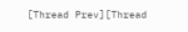[Thread Prev][Thread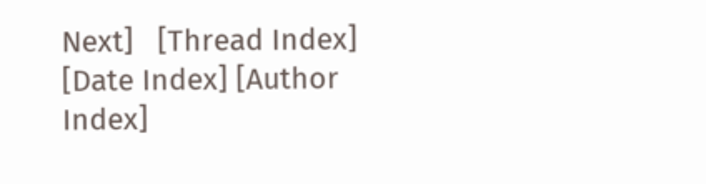Next]   [Thread Index] [Date Index] [Author Index]